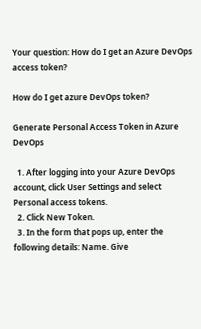Your question: How do I get an Azure DevOps access token?

How do I get azure DevOps token?

Generate Personal Access Token in Azure DevOps

  1. After logging into your Azure DevOps account, click User Settings and select Personal access tokens.
  2. Click New Token.
  3. In the form that pops up, enter the following details: Name. Give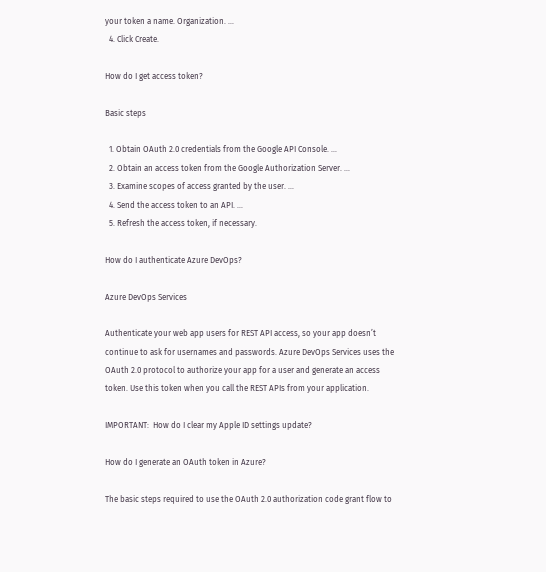your token a name. Organization. …
  4. Click Create.

How do I get access token?

Basic steps

  1. Obtain OAuth 2.0 credentials from the Google API Console. …
  2. Obtain an access token from the Google Authorization Server. …
  3. Examine scopes of access granted by the user. …
  4. Send the access token to an API. …
  5. Refresh the access token, if necessary.

How do I authenticate Azure DevOps?

Azure DevOps Services

Authenticate your web app users for REST API access, so your app doesn’t continue to ask for usernames and passwords. Azure DevOps Services uses the OAuth 2.0 protocol to authorize your app for a user and generate an access token. Use this token when you call the REST APIs from your application.

IMPORTANT:  How do I clear my Apple ID settings update?

How do I generate an OAuth token in Azure?

The basic steps required to use the OAuth 2.0 authorization code grant flow to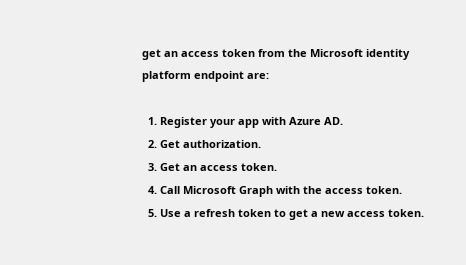get an access token from the Microsoft identity platform endpoint are:

  1. Register your app with Azure AD.
  2. Get authorization.
  3. Get an access token.
  4. Call Microsoft Graph with the access token.
  5. Use a refresh token to get a new access token.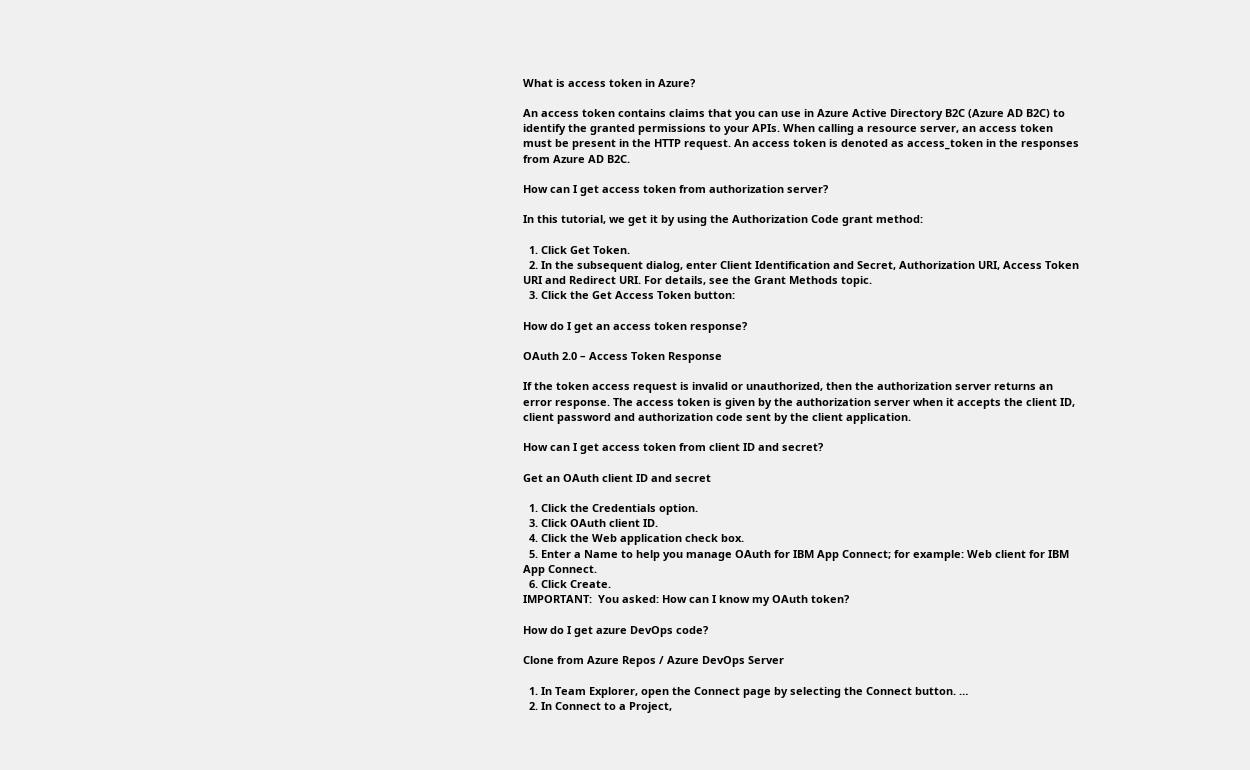What is access token in Azure?

An access token contains claims that you can use in Azure Active Directory B2C (Azure AD B2C) to identify the granted permissions to your APIs. When calling a resource server, an access token must be present in the HTTP request. An access token is denoted as access_token in the responses from Azure AD B2C.

How can I get access token from authorization server?

In this tutorial, we get it by using the Authorization Code grant method:

  1. Click Get Token.
  2. In the subsequent dialog, enter Client Identification and Secret, Authorization URI, Access Token URI and Redirect URI. For details, see the Grant Methods topic.
  3. Click the Get Access Token button:

How do I get an access token response?

OAuth 2.0 – Access Token Response

If the token access request is invalid or unauthorized, then the authorization server returns an error response. The access token is given by the authorization server when it accepts the client ID, client password and authorization code sent by the client application.

How can I get access token from client ID and secret?

Get an OAuth client ID and secret

  1. Click the Credentials option.
  3. Click OAuth client ID.
  4. Click the Web application check box.
  5. Enter a Name to help you manage OAuth for IBM App Connect; for example: Web client for IBM App Connect.
  6. Click Create.
IMPORTANT:  You asked: How can I know my OAuth token?

How do I get azure DevOps code?

Clone from Azure Repos / Azure DevOps Server

  1. In Team Explorer, open the Connect page by selecting the Connect button. …
  2. In Connect to a Project,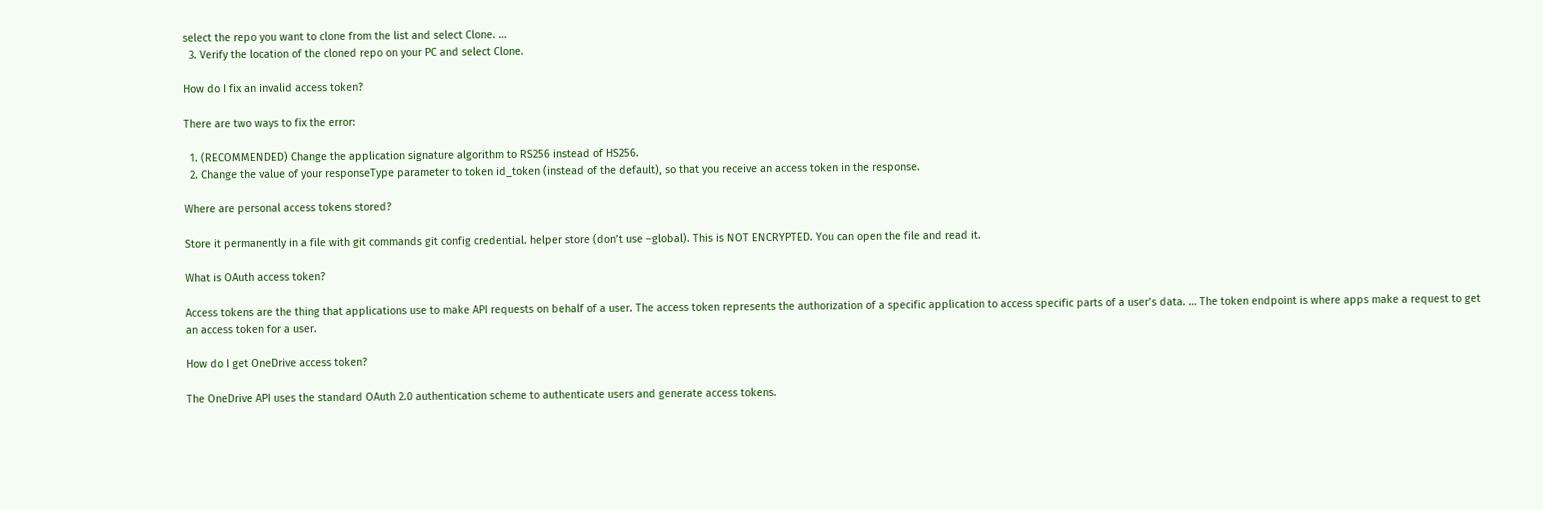select the repo you want to clone from the list and select Clone. …
  3. Verify the location of the cloned repo on your PC and select Clone.

How do I fix an invalid access token?

There are two ways to fix the error:

  1. (RECOMMENDED) Change the application signature algorithm to RS256 instead of HS256.
  2. Change the value of your responseType parameter to token id_token (instead of the default), so that you receive an access token in the response.

Where are personal access tokens stored?

Store it permanently in a file with git commands git config credential. helper store (don’t use –global). This is NOT ENCRYPTED. You can open the file and read it.

What is OAuth access token?

Access tokens are the thing that applications use to make API requests on behalf of a user. The access token represents the authorization of a specific application to access specific parts of a user’s data. … The token endpoint is where apps make a request to get an access token for a user.

How do I get OneDrive access token?

The OneDrive API uses the standard OAuth 2.0 authentication scheme to authenticate users and generate access tokens.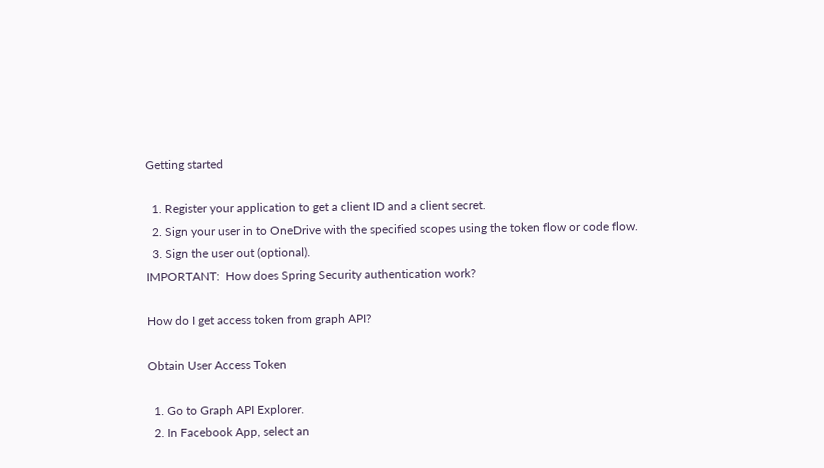Getting started

  1. Register your application to get a client ID and a client secret.
  2. Sign your user in to OneDrive with the specified scopes using the token flow or code flow.
  3. Sign the user out (optional).
IMPORTANT:  How does Spring Security authentication work?

How do I get access token from graph API?

Obtain User Access Token

  1. Go to Graph API Explorer.
  2. In Facebook App, select an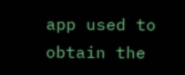app used to obtain the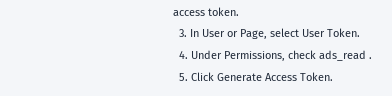access token.
  3. In User or Page, select User Token.
  4. Under Permissions, check ads_read .
  5. Click Generate Access Token.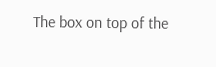The box on top of the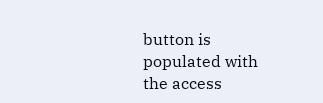button is populated with the access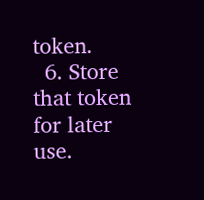token.
  6. Store that token for later use.